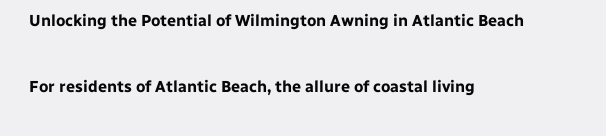Unlocking the Potential of Wilmington Awning in Atlantic Beach

For residents of Atlantic Beach, the allure of coastal living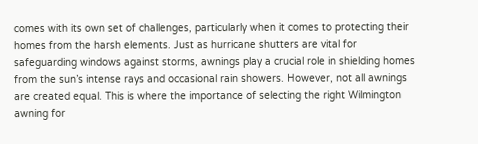comes with its own set of challenges, particularly when it comes to protecting their homes from the harsh elements. Just as hurricane shutters are vital for safeguarding windows against storms, awnings play a crucial role in shielding homes from the sun’s intense rays and occasional rain showers. However, not all awnings are created equal. This is where the importance of selecting the right Wilmington awning for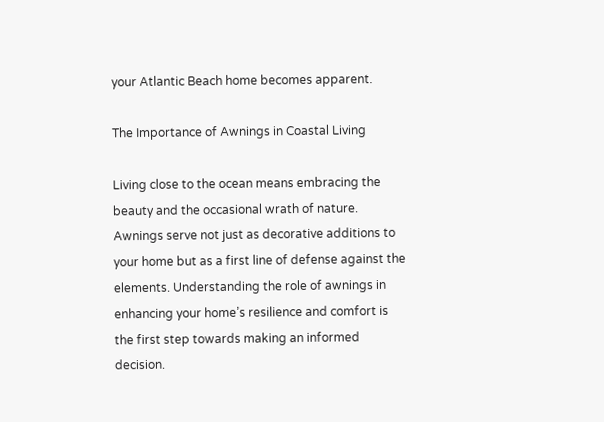your Atlantic Beach home becomes apparent.

The Importance of Awnings in Coastal Living

Living close to the ocean means embracing the beauty and the occasional wrath of nature. Awnings serve not just as decorative additions to your home but as a first line of defense against the elements. Understanding the role of awnings in enhancing your home’s resilience and comfort is the first step towards making an informed decision.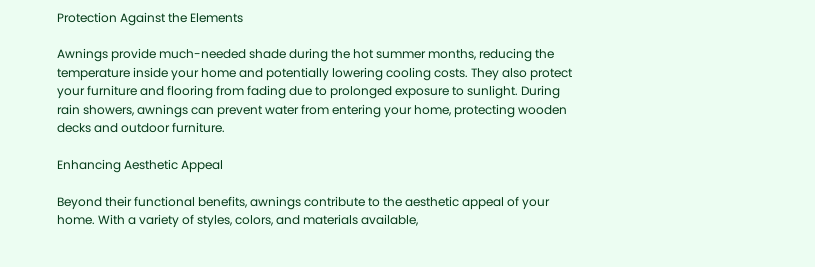Protection Against the Elements

Awnings provide much-needed shade during the hot summer months, reducing the temperature inside your home and potentially lowering cooling costs. They also protect your furniture and flooring from fading due to prolonged exposure to sunlight. During rain showers, awnings can prevent water from entering your home, protecting wooden decks and outdoor furniture.

Enhancing Aesthetic Appeal

Beyond their functional benefits, awnings contribute to the aesthetic appeal of your home. With a variety of styles, colors, and materials available,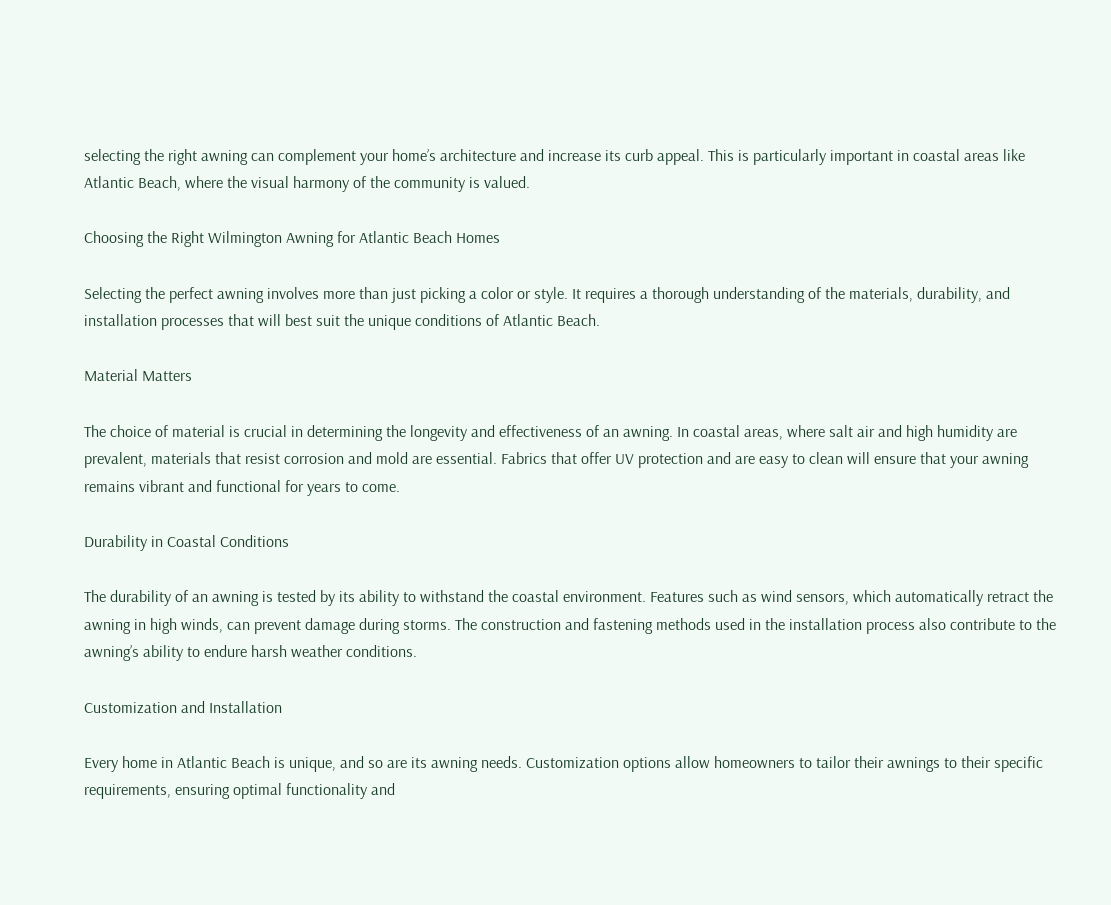selecting the right awning can complement your home’s architecture and increase its curb appeal. This is particularly important in coastal areas like Atlantic Beach, where the visual harmony of the community is valued.

Choosing the Right Wilmington Awning for Atlantic Beach Homes

Selecting the perfect awning involves more than just picking a color or style. It requires a thorough understanding of the materials, durability, and installation processes that will best suit the unique conditions of Atlantic Beach.

Material Matters

The choice of material is crucial in determining the longevity and effectiveness of an awning. In coastal areas, where salt air and high humidity are prevalent, materials that resist corrosion and mold are essential. Fabrics that offer UV protection and are easy to clean will ensure that your awning remains vibrant and functional for years to come.

Durability in Coastal Conditions

The durability of an awning is tested by its ability to withstand the coastal environment. Features such as wind sensors, which automatically retract the awning in high winds, can prevent damage during storms. The construction and fastening methods used in the installation process also contribute to the awning’s ability to endure harsh weather conditions.

Customization and Installation

Every home in Atlantic Beach is unique, and so are its awning needs. Customization options allow homeowners to tailor their awnings to their specific requirements, ensuring optimal functionality and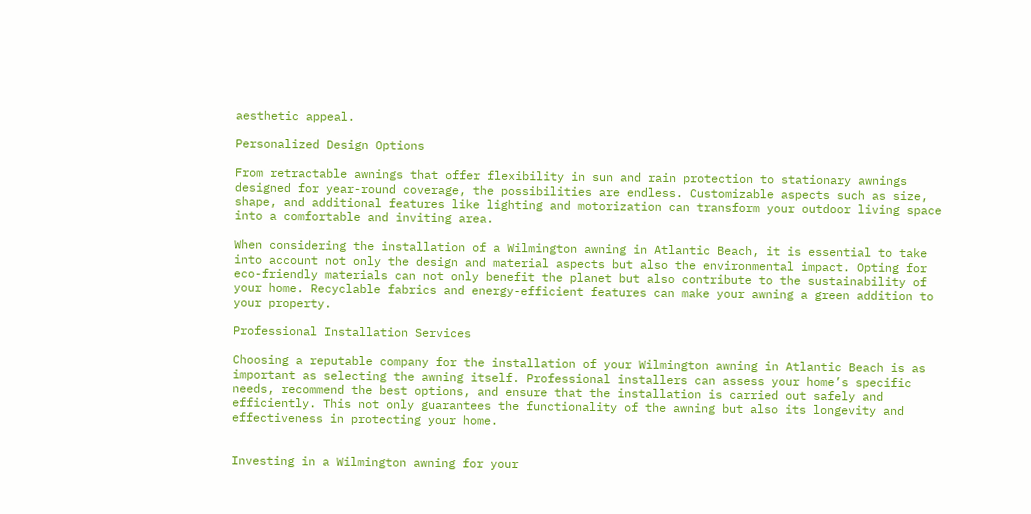aesthetic appeal.

Personalized Design Options

From retractable awnings that offer flexibility in sun and rain protection to stationary awnings designed for year-round coverage, the possibilities are endless. Customizable aspects such as size, shape, and additional features like lighting and motorization can transform your outdoor living space into a comfortable and inviting area.

When considering the installation of a Wilmington awning in Atlantic Beach, it is essential to take into account not only the design and material aspects but also the environmental impact. Opting for eco-friendly materials can not only benefit the planet but also contribute to the sustainability of your home. Recyclable fabrics and energy-efficient features can make your awning a green addition to your property.

Professional Installation Services

Choosing a reputable company for the installation of your Wilmington awning in Atlantic Beach is as important as selecting the awning itself. Professional installers can assess your home’s specific needs, recommend the best options, and ensure that the installation is carried out safely and efficiently. This not only guarantees the functionality of the awning but also its longevity and effectiveness in protecting your home.


Investing in a Wilmington awning for your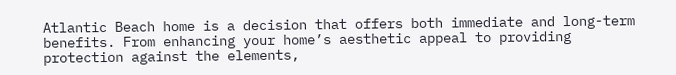Atlantic Beach home is a decision that offers both immediate and long-term benefits. From enhancing your home’s aesthetic appeal to providing protection against the elements,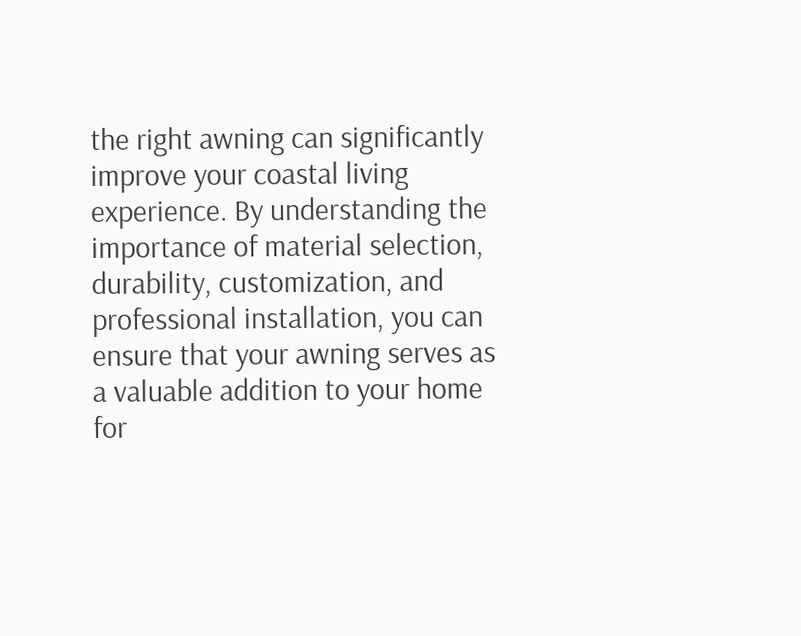the right awning can significantly improve your coastal living experience. By understanding the importance of material selection, durability, customization, and professional installation, you can ensure that your awning serves as a valuable addition to your home for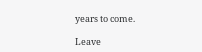years to come.

Leave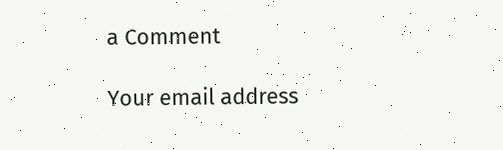a Comment

Your email address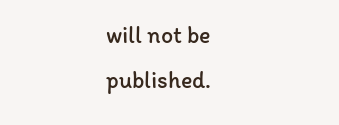will not be published.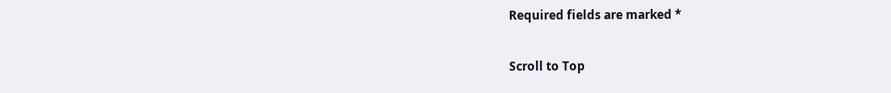Required fields are marked *

Scroll to Top